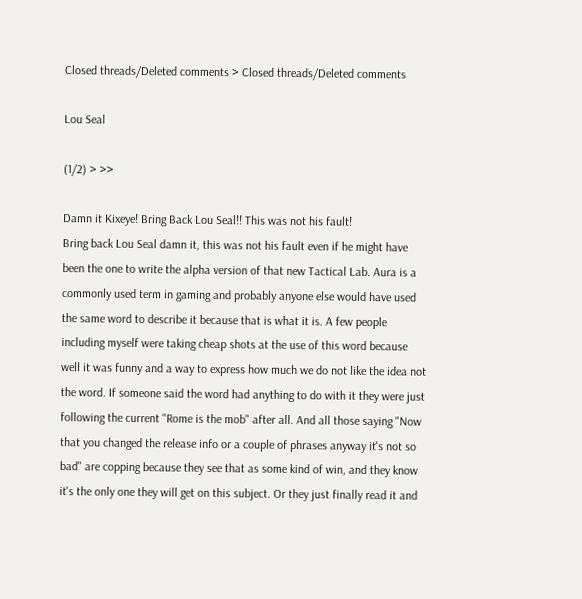Closed threads/Deleted comments > Closed threads/Deleted comments

Lou Seal

(1/2) > >>

Damn it Kixeye! Bring Back Lou Seal!! This was not his fault!
Bring back Lou Seal damn it, this was not his fault even if he might have been the one to write the alpha version of that new Tactical Lab. Aura is a commonly used term in gaming and probably anyone else would have used the same word to describe it because that is what it is. A few people including myself were taking cheap shots at the use of this word because well it was funny and a way to express how much we do not like the idea not the word. If someone said the word had anything to do with it they were just following the current "Rome is the mob" after all. And all those saying "Now that you changed the release info or a couple of phrases anyway it's not so bad" are copping because they see that as some kind of win, and they know it's the only one they will get on this subject. Or they just finally read it and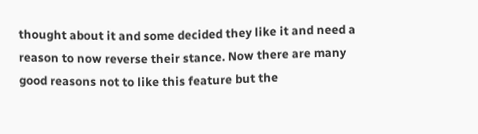thought about it and some decided they like it and need a reason to now reverse their stance. Now there are many good reasons not to like this feature but the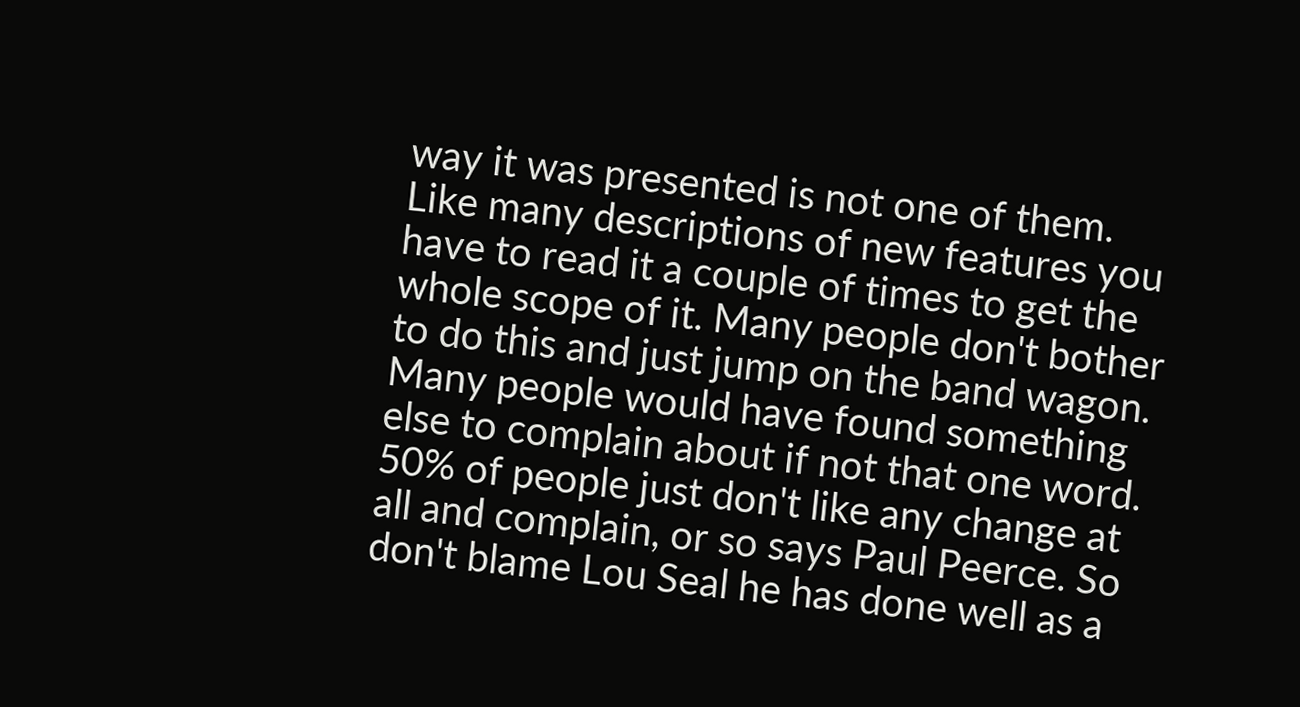way it was presented is not one of them. Like many descriptions of new features you have to read it a couple of times to get the whole scope of it. Many people don't bother to do this and just jump on the band wagon. Many people would have found something else to complain about if not that one word. 50% of people just don't like any change at all and complain, or so says Paul Peerce. So don't blame Lou Seal he has done well as a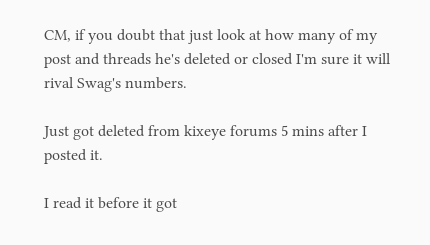CM, if you doubt that just look at how many of my post and threads he's deleted or closed I'm sure it will rival Swag's numbers.

Just got deleted from kixeye forums 5 mins after I posted it.

I read it before it got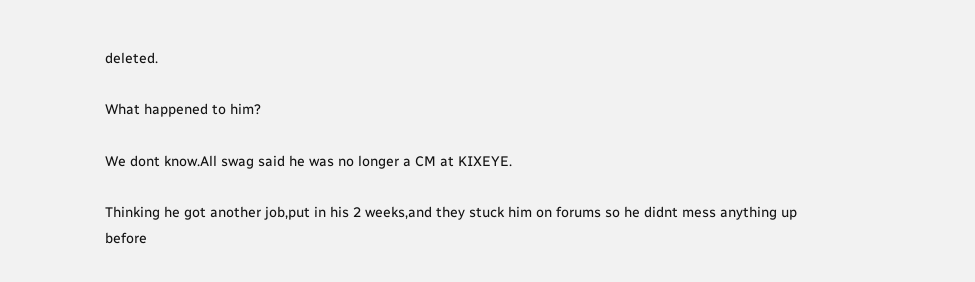deleted.

What happened to him?

We dont know.All swag said he was no longer a CM at KIXEYE.

Thinking he got another job,put in his 2 weeks,and they stuck him on forums so he didnt mess anything up before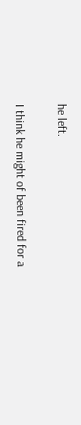he left.

I think he might of been fired for a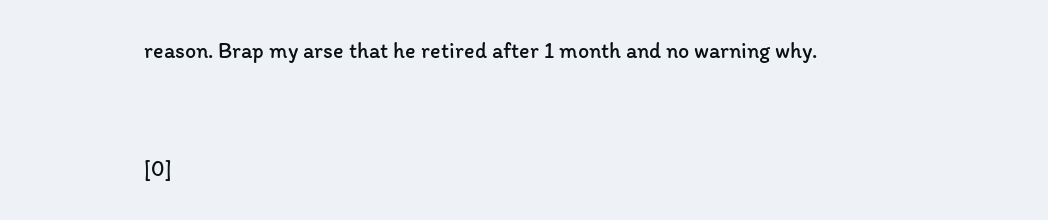reason. Brap my arse that he retired after 1 month and no warning why.


[0]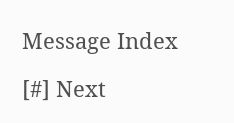Message Index

[#] Next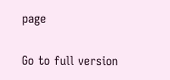page

Go to full version